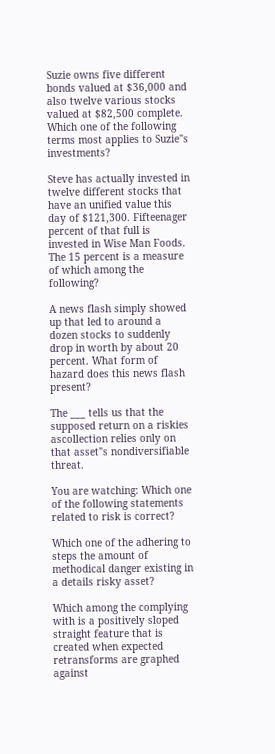Suzie owns five different bonds valued at $36,000 and also twelve various stocks valued at $82,500 complete. Which one of the following terms most applies to Suzie"s investments?

Steve has actually invested in twelve different stocks that have an unified value this day of $121,300. Fifteenager percent of that full is invested in Wise Man Foods. The 15 percent is a measure of which among the following?

A news flash simply showed up that led to around a dozen stocks to suddenly drop in worth by about 20 percent. What form of hazard does this news flash present?

The ___ tells us that the supposed return on a riskies ascollection relies only on that asset"s nondiversifiable threat.

You are watching: Which one of the following statements related to risk is correct?

Which one of the adhering to steps the amount of methodical danger existing in a details risky asset?

Which among the complying with is a positively sloped straight feature that is created when expected retransforms are graphed against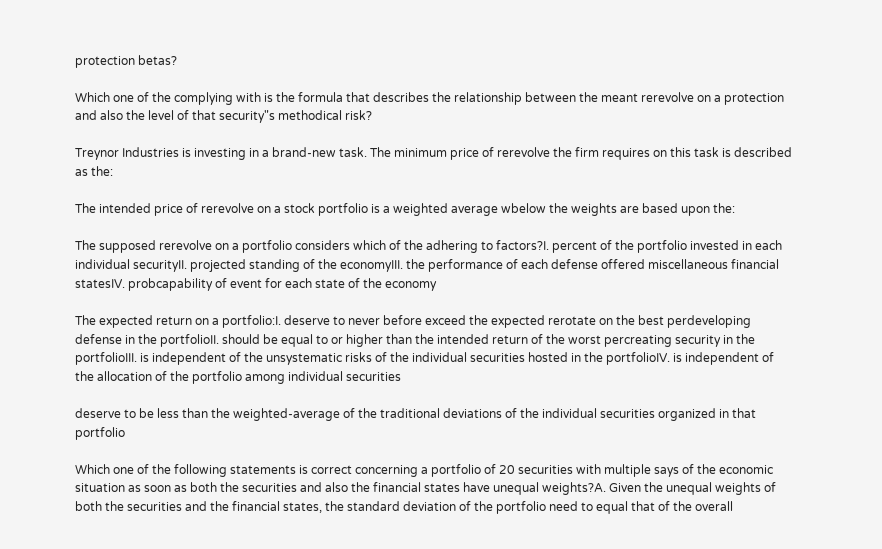protection betas?

Which one of the complying with is the formula that describes the relationship between the meant rerevolve on a protection and also the level of that security"s methodical risk?

Treynor Industries is investing in a brand-new task. The minimum price of rerevolve the firm requires on this task is described as the:

The intended price of rerevolve on a stock portfolio is a weighted average wbelow the weights are based upon the:

The supposed rerevolve on a portfolio considers which of the adhering to factors?I. percent of the portfolio invested in each individual securityII. projected standing of the economyIII. the performance of each defense offered miscellaneous financial statesIV. probcapability of event for each state of the economy

The expected return on a portfolio:I. deserve to never before exceed the expected rerotate on the best perdeveloping defense in the portfolioII. should be equal to or higher than the intended return of the worst percreating security in the portfolioIII. is independent of the unsystematic risks of the individual securities hosted in the portfolioIV. is independent of the allocation of the portfolio among individual securities

deserve to be less than the weighted-average of the traditional deviations of the individual securities organized in that portfolio

Which one of the following statements is correct concerning a portfolio of 20 securities with multiple says of the economic situation as soon as both the securities and also the financial states have unequal weights?A. Given the unequal weights of both the securities and the financial states, the standard deviation of the portfolio need to equal that of the overall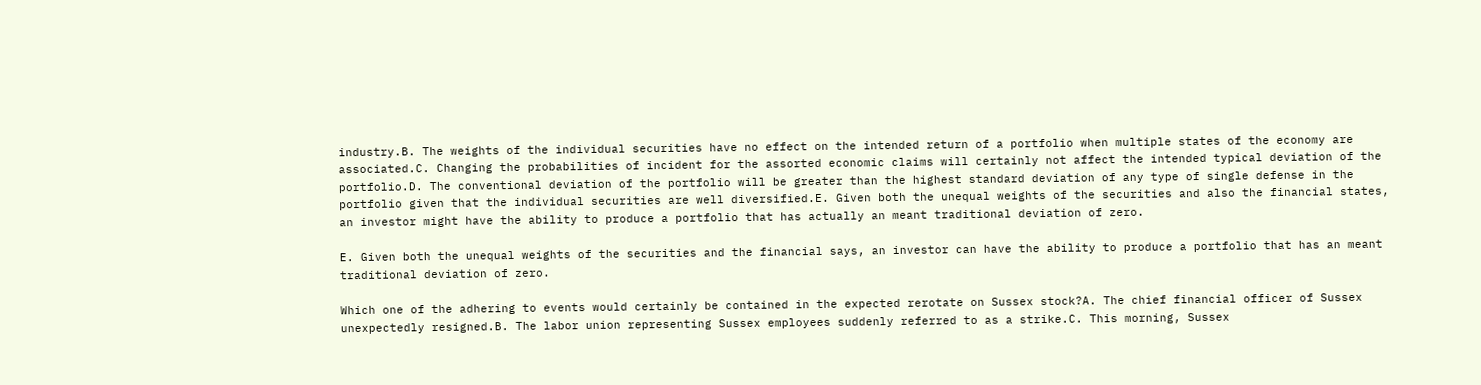industry.B. The weights of the individual securities have no effect on the intended return of a portfolio when multiple states of the economy are associated.C. Changing the probabilities of incident for the assorted economic claims will certainly not affect the intended typical deviation of the portfolio.D. The conventional deviation of the portfolio will be greater than the highest standard deviation of any type of single defense in the portfolio given that the individual securities are well diversified.E. Given both the unequal weights of the securities and also the financial states, an investor might have the ability to produce a portfolio that has actually an meant traditional deviation of zero.

E. Given both the unequal weights of the securities and the financial says, an investor can have the ability to produce a portfolio that has an meant traditional deviation of zero.

Which one of the adhering to events would certainly be contained in the expected rerotate on Sussex stock?A. The chief financial officer of Sussex unexpectedly resigned.B. The labor union representing Sussex employees suddenly referred to as a strike.C. This morning, Sussex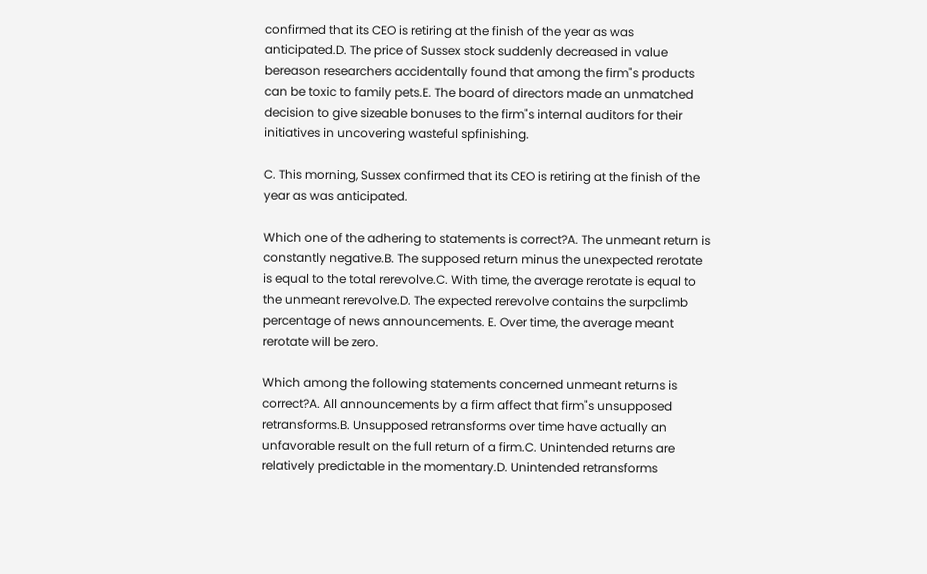confirmed that its CEO is retiring at the finish of the year as was anticipated.D. The price of Sussex stock suddenly decreased in value bereason researchers accidentally found that among the firm"s products can be toxic to family pets.E. The board of directors made an unmatched decision to give sizeable bonuses to the firm"s internal auditors for their initiatives in uncovering wasteful spfinishing.

C. This morning, Sussex confirmed that its CEO is retiring at the finish of the year as was anticipated.

Which one of the adhering to statements is correct?A. The unmeant return is constantly negative.B. The supposed return minus the unexpected rerotate is equal to the total rerevolve.C. With time, the average rerotate is equal to the unmeant rerevolve.D. The expected rerevolve contains the surpclimb percentage of news announcements. E. Over time, the average meant rerotate will be zero.

Which among the following statements concerned unmeant returns is correct?A. All announcements by a firm affect that firm"s unsupposed retransforms.B. Unsupposed retransforms over time have actually an unfavorable result on the full return of a firm.C. Unintended returns are relatively predictable in the momentary.D. Unintended retransforms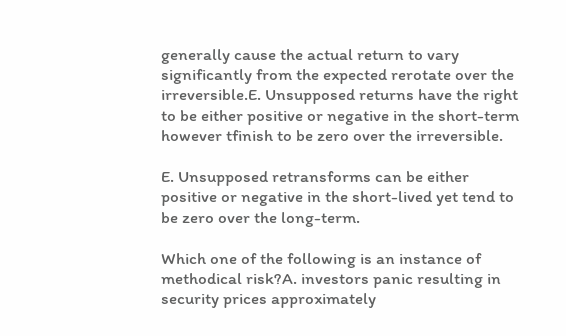generally cause the actual return to vary significantly from the expected rerotate over the irreversible.E. Unsupposed returns have the right to be either positive or negative in the short-term however tfinish to be zero over the irreversible.

E. Unsupposed retransforms can be either positive or negative in the short-lived yet tend to be zero over the long-term.

Which one of the following is an instance of methodical risk?A. investors panic resulting in security prices approximately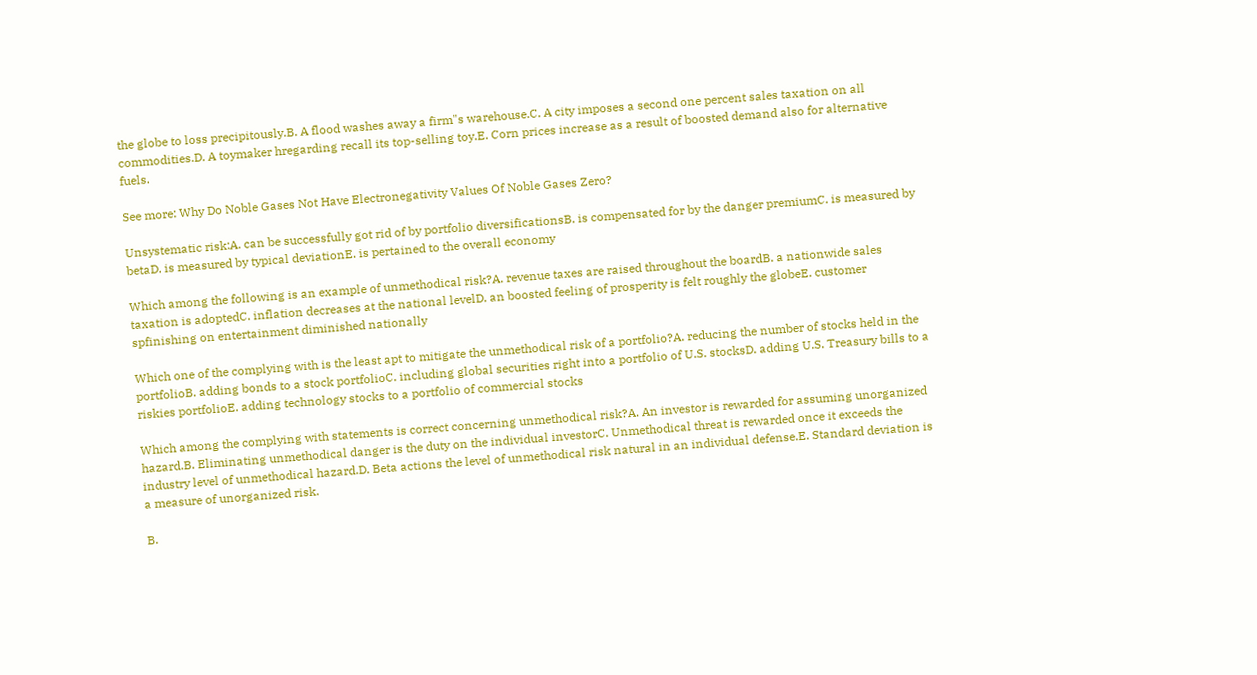the globe to loss precipitously.B. A flood washes away a firm"s warehouse.C. A city imposes a second one percent sales taxation on all commodities.D. A toymaker hregarding recall its top-selling toy.E. Corn prices increase as a result of boosted demand also for alternative fuels.

See more: Why Do Noble Gases Not Have Electronegativity Values Of Noble Gases Zero?

Unsystematic risk:A. can be successfully got rid of by portfolio diversificationsB. is compensated for by the danger premiumC. is measured by betaD. is measured by typical deviationE. is pertained to the overall economy

Which among the following is an example of unmethodical risk?A. revenue taxes are raised throughout the boardB. a nationwide sales taxation is adoptedC. inflation decreases at the national levelD. an boosted feeling of prosperity is felt roughly the globeE. customer spfinishing on entertainment diminished nationally

Which one of the complying with is the least apt to mitigate the unmethodical risk of a portfolio?A. reducing the number of stocks held in the portfolioB. adding bonds to a stock portfolioC. including global securities right into a portfolio of U.S. stocksD. adding U.S. Treasury bills to a riskies portfolioE. adding technology stocks to a portfolio of commercial stocks

Which among the complying with statements is correct concerning unmethodical risk?A. An investor is rewarded for assuming unorganized hazard.B. Eliminating unmethodical danger is the duty on the individual investorC. Unmethodical threat is rewarded once it exceeds the industry level of unmethodical hazard.D. Beta actions the level of unmethodical risk natural in an individual defense.E. Standard deviation is a measure of unorganized risk.

B.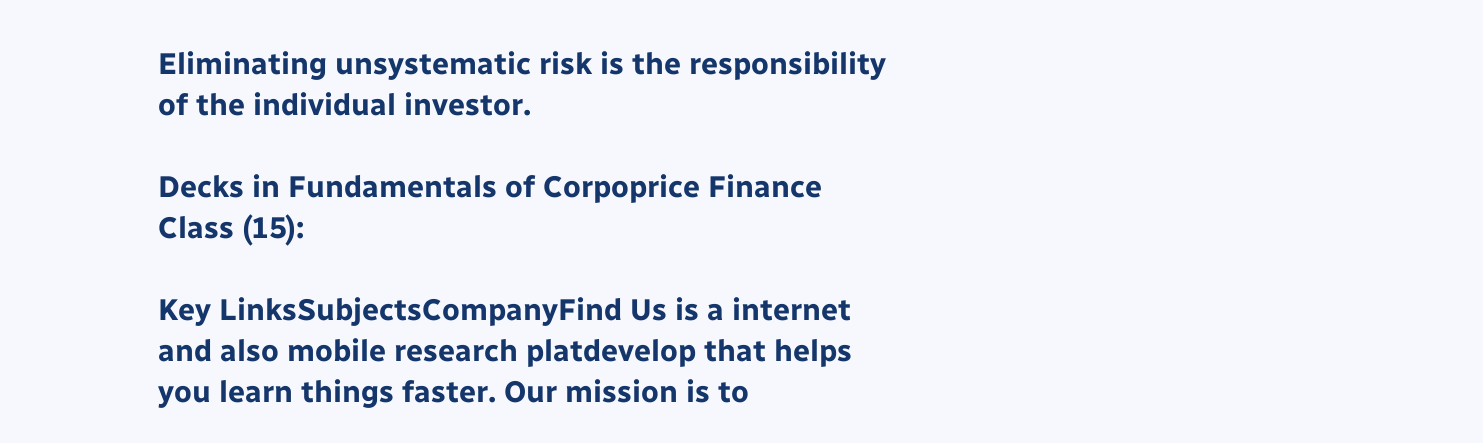Eliminating unsystematic risk is the responsibility of the individual investor.

Decks in Fundamentals of Corpoprice Finance Class (15):

Key LinksSubjectsCompanyFind Us is a internet and also mobile research platdevelop that helps you learn things faster. Our mission is to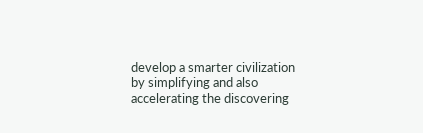develop a smarter civilization by simplifying and also accelerating the discovering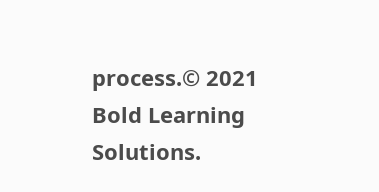process.© 2021 Bold Learning Solutions.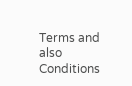Terms and also Conditions